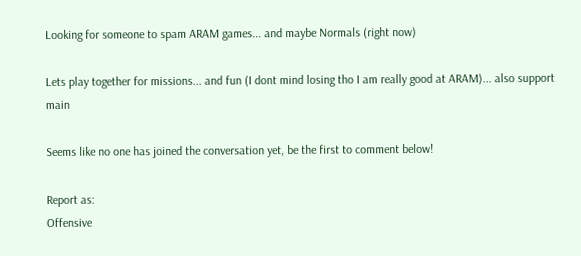Looking for someone to spam ARAM games... and maybe Normals (right now)

Lets play together for missions... and fun (I dont mind losing tho I am really good at ARAM)... also support main

Seems like no one has joined the conversation yet, be the first to comment below!

Report as:
Offensive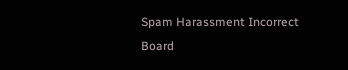Spam Harassment Incorrect Board